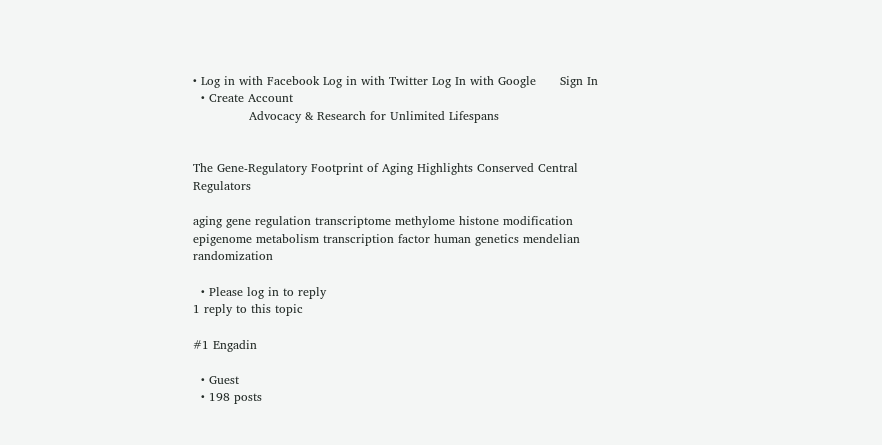• Log in with Facebook Log in with Twitter Log In with Google      Sign In
  • Create Account
              Advocacy & Research for Unlimited Lifespans


The Gene-Regulatory Footprint of Aging Highlights Conserved Central Regulators

aging gene regulation transcriptome methylome histone modification epigenome metabolism transcription factor human genetics mendelian randomization

  • Please log in to reply
1 reply to this topic

#1 Engadin

  • Guest
  • 198 posts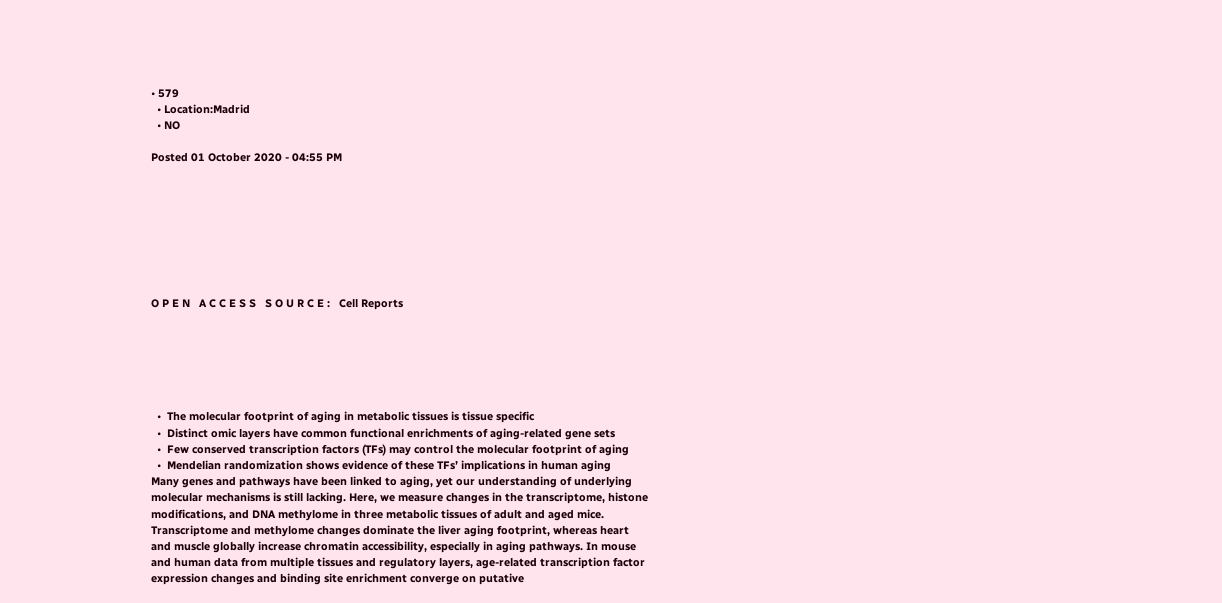• 579
  • Location:Madrid
  • NO

Posted 01 October 2020 - 04:55 PM








O P E N   A C C E S S   S O U R C E :   Cell Reports






  •  The molecular footprint of aging in metabolic tissues is tissue specific
  •  Distinct omic layers have common functional enrichments of aging-related gene sets
  •  Few conserved transcription factors (TFs) may control the molecular footprint of aging
  •  Mendelian randomization shows evidence of these TFs’ implications in human aging
Many genes and pathways have been linked to aging, yet our understanding of underlying molecular mechanisms is still lacking. Here, we measure changes in the transcriptome, histone modifications, and DNA methylome in three metabolic tissues of adult and aged mice. Transcriptome and methylome changes dominate the liver aging footprint, whereas heart and muscle globally increase chromatin accessibility, especially in aging pathways. In mouse and human data from multiple tissues and regulatory layers, age-related transcription factor expression changes and binding site enrichment converge on putative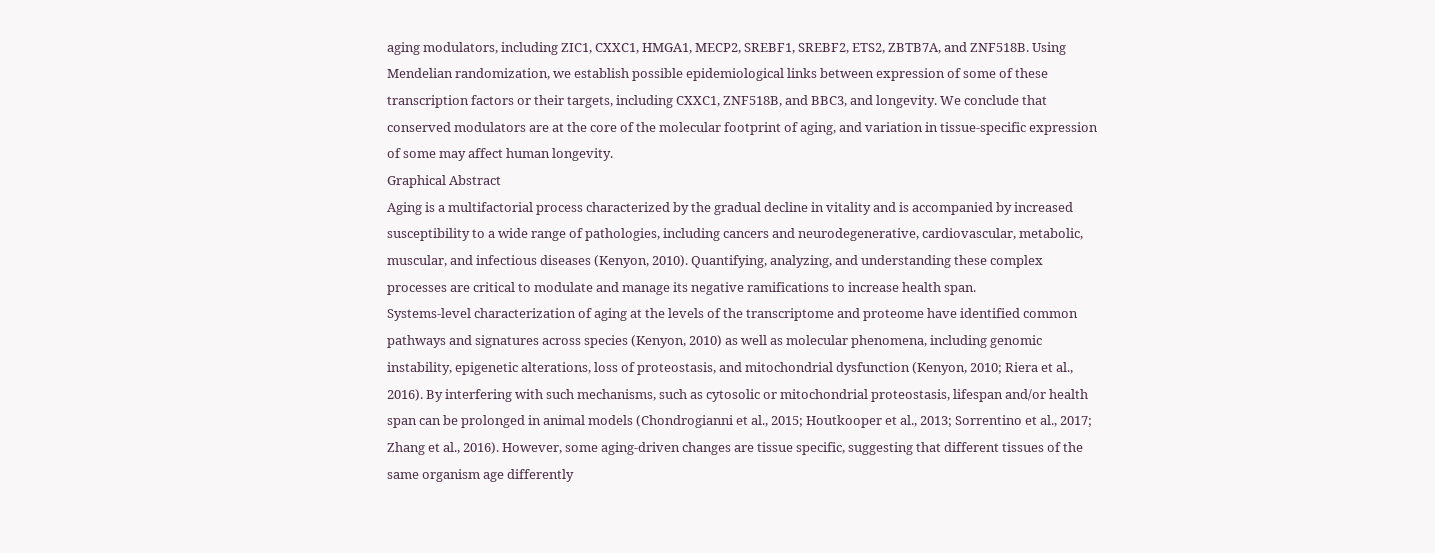aging modulators, including ZIC1, CXXC1, HMGA1, MECP2, SREBF1, SREBF2, ETS2, ZBTB7A, and ZNF518B. Using Mendelian randomization, we establish possible epidemiological links between expression of some of these transcription factors or their targets, including CXXC1, ZNF518B, and BBC3, and longevity. We conclude that conserved modulators are at the core of the molecular footprint of aging, and variation in tissue-specific expression of some may affect human longevity.
Graphical Abstract
Aging is a multifactorial process characterized by the gradual decline in vitality and is accompanied by increased susceptibility to a wide range of pathologies, including cancers and neurodegenerative, cardiovascular, metabolic, muscular, and infectious diseases (Kenyon, 2010). Quantifying, analyzing, and understanding these complex processes are critical to modulate and manage its negative ramifications to increase health span.
Systems-level characterization of aging at the levels of the transcriptome and proteome have identified common pathways and signatures across species (Kenyon, 2010) as well as molecular phenomena, including genomic instability, epigenetic alterations, loss of proteostasis, and mitochondrial dysfunction (Kenyon, 2010; Riera et al., 2016). By interfering with such mechanisms, such as cytosolic or mitochondrial proteostasis, lifespan and/or health span can be prolonged in animal models (Chondrogianni et al., 2015; Houtkooper et al., 2013; Sorrentino et al., 2017; Zhang et al., 2016). However, some aging-driven changes are tissue specific, suggesting that different tissues of the same organism age differently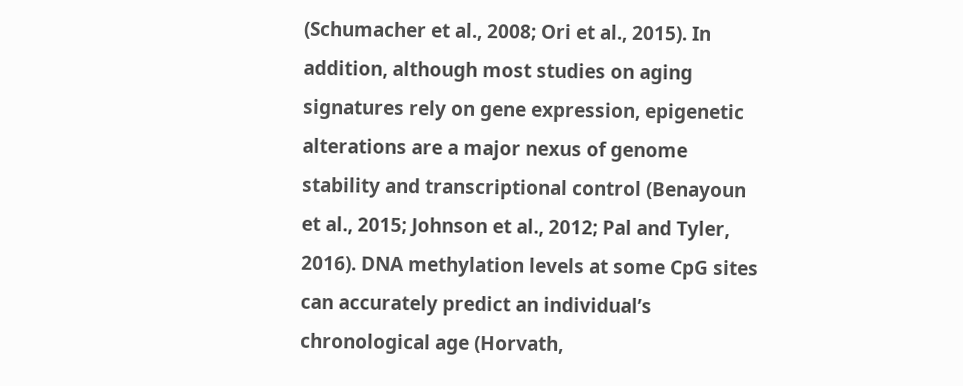(Schumacher et al., 2008; Ori et al., 2015). In addition, although most studies on aging signatures rely on gene expression, epigenetic alterations are a major nexus of genome stability and transcriptional control (Benayoun et al., 2015; Johnson et al., 2012; Pal and Tyler, 2016). DNA methylation levels at some CpG sites can accurately predict an individual’s chronological age (Horvath,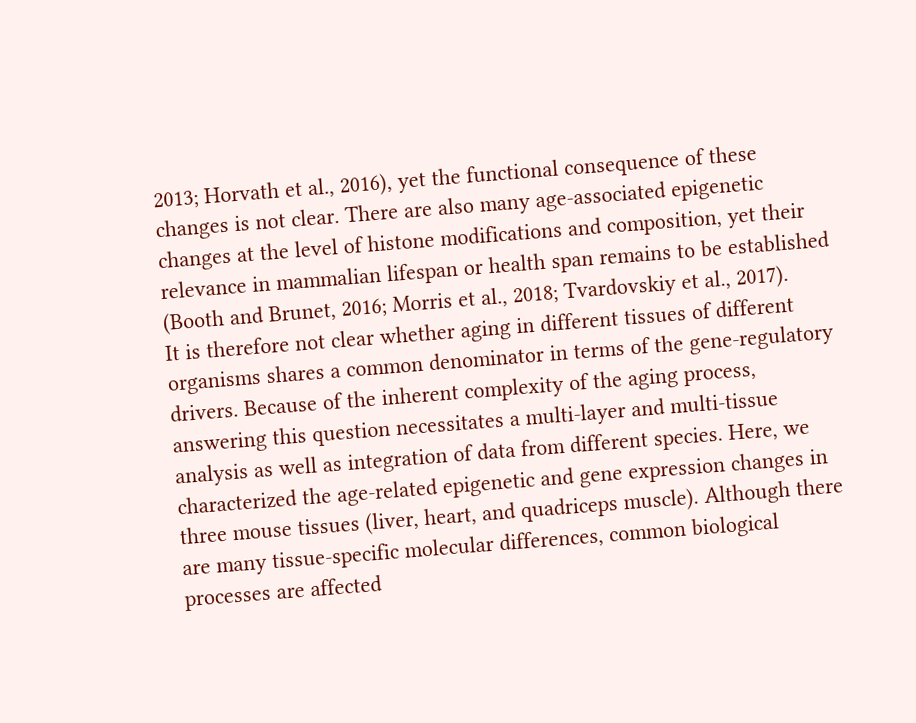2013; Horvath et al., 2016), yet the functional consequence of these changes is not clear. There are also many age-associated epigenetic changes at the level of histone modifications and composition, yet their relevance in mammalian lifespan or health span remains to be established (Booth and Brunet, 2016; Morris et al., 2018; Tvardovskiy et al., 2017).
It is therefore not clear whether aging in different tissues of different organisms shares a common denominator in terms of the gene-regulatory drivers. Because of the inherent complexity of the aging process, answering this question necessitates a multi-layer and multi-tissue analysis as well as integration of data from different species. Here, we characterized the age-related epigenetic and gene expression changes in three mouse tissues (liver, heart, and quadriceps muscle). Although there are many tissue-specific molecular differences, common biological processes are affected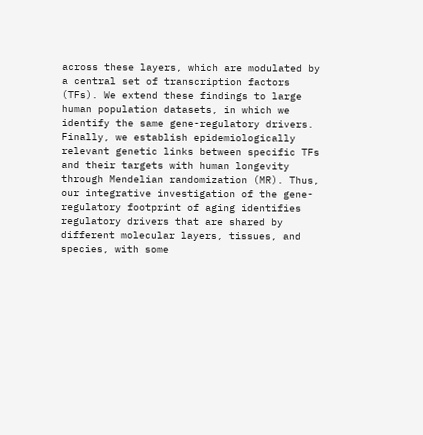across these layers, which are modulated by a central set of transcription factors (TFs). We extend these findings to large human population datasets, in which we identify the same gene-regulatory drivers. Finally, we establish epidemiologically relevant genetic links between specific TFs and their targets with human longevity through Mendelian randomization (MR). Thus, our integrative investigation of the gene-regulatory footprint of aging identifies regulatory drivers that are shared by different molecular layers, tissues, and species, with some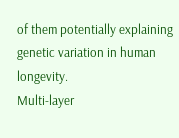of them potentially explaining genetic variation in human longevity.
Multi-layer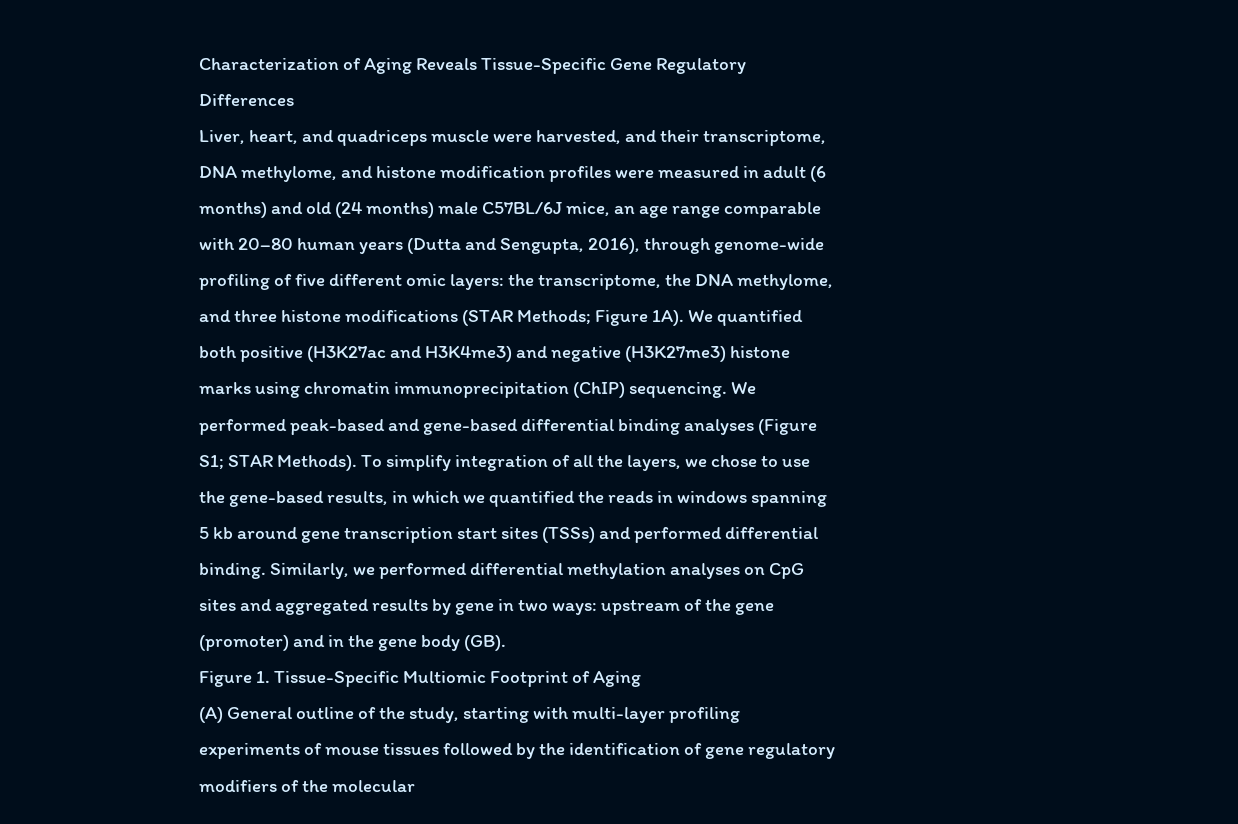Characterization of Aging Reveals Tissue-Specific Gene Regulatory Differences
Liver, heart, and quadriceps muscle were harvested, and their transcriptome, DNA methylome, and histone modification profiles were measured in adult (6 months) and old (24 months) male C57BL/6J mice, an age range comparable with 20–80 human years (Dutta and Sengupta, 2016), through genome-wide profiling of five different omic layers: the transcriptome, the DNA methylome, and three histone modifications (STAR Methods; Figure 1A). We quantified both positive (H3K27ac and H3K4me3) and negative (H3K27me3) histone marks using chromatin immunoprecipitation (ChIP) sequencing. We performed peak-based and gene-based differential binding analyses (Figure S1; STAR Methods). To simplify integration of all the layers, we chose to use the gene-based results, in which we quantified the reads in windows spanning 5 kb around gene transcription start sites (TSSs) and performed differential binding. Similarly, we performed differential methylation analyses on CpG sites and aggregated results by gene in two ways: upstream of the gene (promoter) and in the gene body (GB).
Figure 1. Tissue-Specific Multiomic Footprint of Aging
(A) General outline of the study, starting with multi-layer profiling experiments of mouse tissues followed by the identification of gene regulatory modifiers of the molecular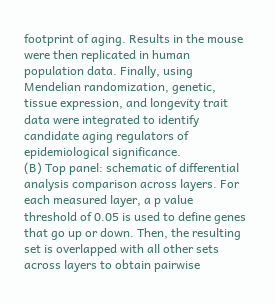footprint of aging. Results in the mouse were then replicated in human population data. Finally, using Mendelian randomization, genetic, tissue expression, and longevity trait data were integrated to identify candidate aging regulators of epidemiological significance.
(B) Top panel: schematic of differential analysis comparison across layers. For each measured layer, a p value threshold of 0.05 is used to define genes that go up or down. Then, the resulting set is overlapped with all other sets across layers to obtain pairwise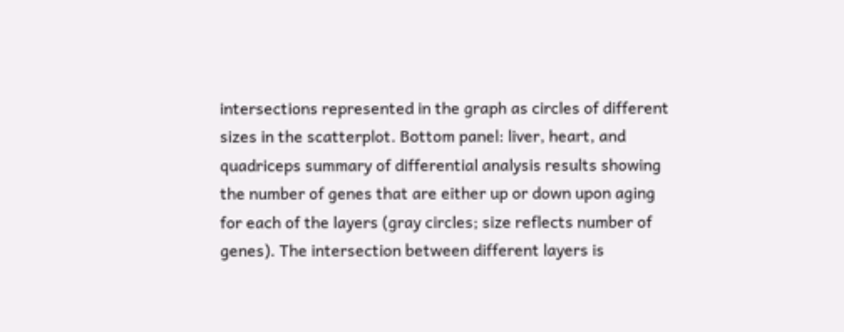intersections represented in the graph as circles of different sizes in the scatterplot. Bottom panel: liver, heart, and quadriceps summary of differential analysis results showing the number of genes that are either up or down upon aging for each of the layers (gray circles; size reflects number of genes). The intersection between different layers is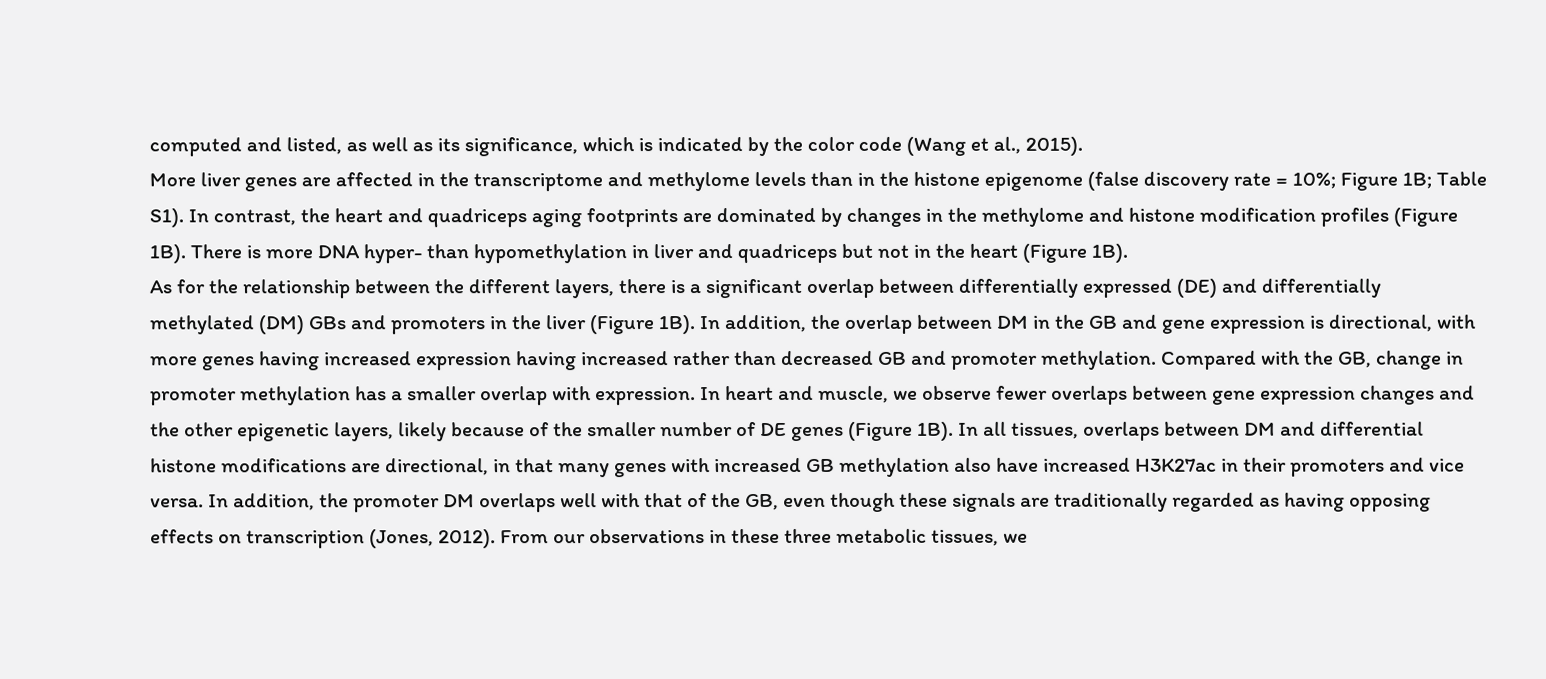computed and listed, as well as its significance, which is indicated by the color code (Wang et al., 2015).
More liver genes are affected in the transcriptome and methylome levels than in the histone epigenome (false discovery rate = 10%; Figure 1B; Table S1). In contrast, the heart and quadriceps aging footprints are dominated by changes in the methylome and histone modification profiles (Figure 1B). There is more DNA hyper- than hypomethylation in liver and quadriceps but not in the heart (Figure 1B).
As for the relationship between the different layers, there is a significant overlap between differentially expressed (DE) and differentially methylated (DM) GBs and promoters in the liver (Figure 1B). In addition, the overlap between DM in the GB and gene expression is directional, with more genes having increased expression having increased rather than decreased GB and promoter methylation. Compared with the GB, change in promoter methylation has a smaller overlap with expression. In heart and muscle, we observe fewer overlaps between gene expression changes and the other epigenetic layers, likely because of the smaller number of DE genes (Figure 1B). In all tissues, overlaps between DM and differential histone modifications are directional, in that many genes with increased GB methylation also have increased H3K27ac in their promoters and vice versa. In addition, the promoter DM overlaps well with that of the GB, even though these signals are traditionally regarded as having opposing effects on transcription (Jones, 2012). From our observations in these three metabolic tissues, we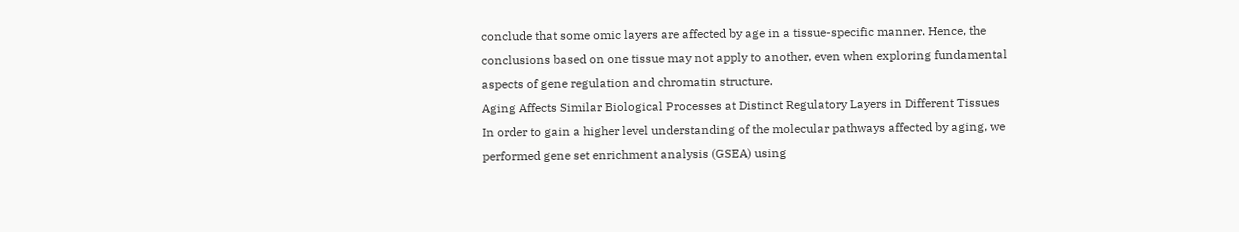conclude that some omic layers are affected by age in a tissue-specific manner. Hence, the conclusions based on one tissue may not apply to another, even when exploring fundamental aspects of gene regulation and chromatin structure.
Aging Affects Similar Biological Processes at Distinct Regulatory Layers in Different Tissues
In order to gain a higher level understanding of the molecular pathways affected by aging, we performed gene set enrichment analysis (GSEA) using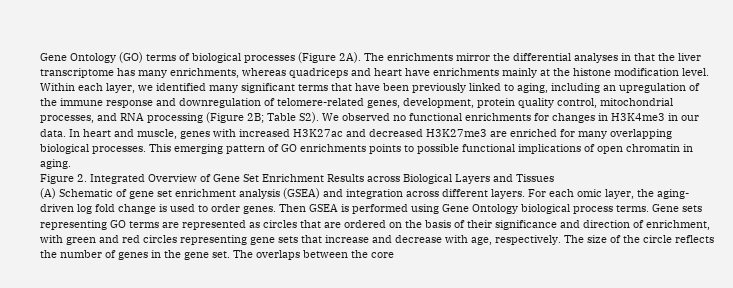Gene Ontology (GO) terms of biological processes (Figure 2A). The enrichments mirror the differential analyses in that the liver transcriptome has many enrichments, whereas quadriceps and heart have enrichments mainly at the histone modification level. Within each layer, we identified many significant terms that have been previously linked to aging, including an upregulation of the immune response and downregulation of telomere-related genes, development, protein quality control, mitochondrial processes, and RNA processing (Figure 2B; Table S2). We observed no functional enrichments for changes in H3K4me3 in our data. In heart and muscle, genes with increased H3K27ac and decreased H3K27me3 are enriched for many overlapping biological processes. This emerging pattern of GO enrichments points to possible functional implications of open chromatin in aging.
Figure 2. Integrated Overview of Gene Set Enrichment Results across Biological Layers and Tissues
(A) Schematic of gene set enrichment analysis (GSEA) and integration across different layers. For each omic layer, the aging-driven log fold change is used to order genes. Then GSEA is performed using Gene Ontology biological process terms. Gene sets representing GO terms are represented as circles that are ordered on the basis of their significance and direction of enrichment, with green and red circles representing gene sets that increase and decrease with age, respectively. The size of the circle reflects the number of genes in the gene set. The overlaps between the core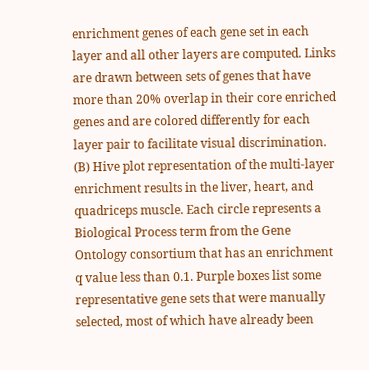enrichment genes of each gene set in each layer and all other layers are computed. Links are drawn between sets of genes that have more than 20% overlap in their core enriched genes and are colored differently for each layer pair to facilitate visual discrimination.
(B) Hive plot representation of the multi-layer enrichment results in the liver, heart, and quadriceps muscle. Each circle represents a Biological Process term from the Gene Ontology consortium that has an enrichment q value less than 0.1. Purple boxes list some representative gene sets that were manually selected, most of which have already been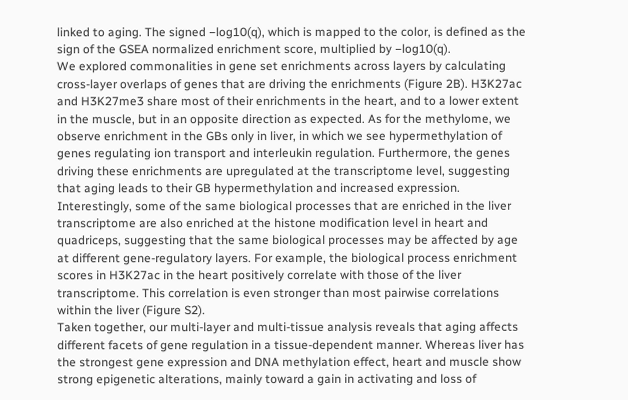linked to aging. The signed −log10(q), which is mapped to the color, is defined as the sign of the GSEA normalized enrichment score, multiplied by −log10(q).
We explored commonalities in gene set enrichments across layers by calculating cross-layer overlaps of genes that are driving the enrichments (Figure 2B). H3K27ac and H3K27me3 share most of their enrichments in the heart, and to a lower extent in the muscle, but in an opposite direction as expected. As for the methylome, we observe enrichment in the GBs only in liver, in which we see hypermethylation of genes regulating ion transport and interleukin regulation. Furthermore, the genes driving these enrichments are upregulated at the transcriptome level, suggesting that aging leads to their GB hypermethylation and increased expression.
Interestingly, some of the same biological processes that are enriched in the liver transcriptome are also enriched at the histone modification level in heart and quadriceps, suggesting that the same biological processes may be affected by age at different gene-regulatory layers. For example, the biological process enrichment scores in H3K27ac in the heart positively correlate with those of the liver transcriptome. This correlation is even stronger than most pairwise correlations within the liver (Figure S2).
Taken together, our multi-layer and multi-tissue analysis reveals that aging affects different facets of gene regulation in a tissue-dependent manner. Whereas liver has the strongest gene expression and DNA methylation effect, heart and muscle show strong epigenetic alterations, mainly toward a gain in activating and loss of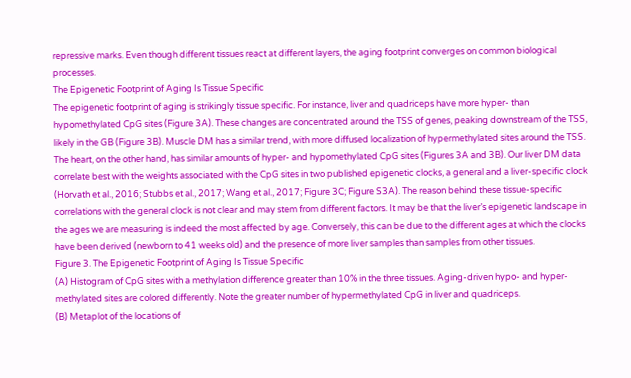repressive marks. Even though different tissues react at different layers, the aging footprint converges on common biological processes.
The Epigenetic Footprint of Aging Is Tissue Specific
The epigenetic footprint of aging is strikingly tissue specific. For instance, liver and quadriceps have more hyper- than hypomethylated CpG sites (Figure 3A). These changes are concentrated around the TSS of genes, peaking downstream of the TSS, likely in the GB (Figure 3B). Muscle DM has a similar trend, with more diffused localization of hypermethylated sites around the TSS. The heart, on the other hand, has similar amounts of hyper- and hypomethylated CpG sites (Figures 3A and 3B). Our liver DM data correlate best with the weights associated with the CpG sites in two published epigenetic clocks, a general and a liver-specific clock (Horvath et al., 2016; Stubbs et al., 2017; Wang et al., 2017; Figure 3C; Figure S3A). The reason behind these tissue-specific correlations with the general clock is not clear and may stem from different factors. It may be that the liver’s epigenetic landscape in the ages we are measuring is indeed the most affected by age. Conversely, this can be due to the different ages at which the clocks have been derived (newborn to 41 weeks old) and the presence of more liver samples than samples from other tissues.
Figure 3. The Epigenetic Footprint of Aging Is Tissue Specific
(A) Histogram of CpG sites with a methylation difference greater than 10% in the three tissues. Aging-driven hypo- and hyper-methylated sites are colored differently. Note the greater number of hypermethylated CpG in liver and quadriceps.
(B) Metaplot of the locations of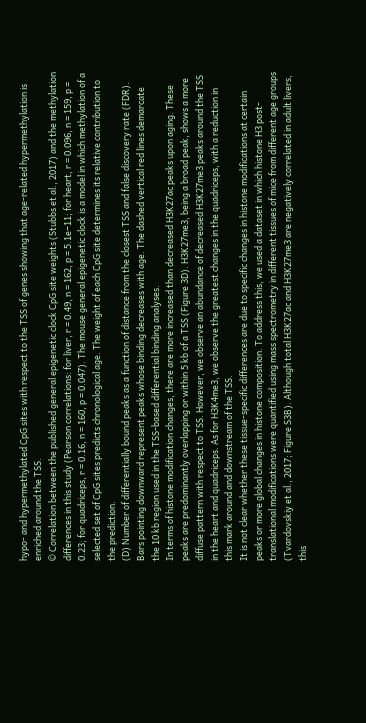hypo- and hypermethylated CpG sites with respect to the TSS of genes showing that age-related hypermethylation is enriched around the TSS.
© Correlation between the published general epigenetic clock CpG site weights (Stubbs et al., 2017) and the methylation differences in this study (Pearson correlations: for liver, r = 0.49, n = 162, p = 5.1e−11; for heart, r = 0.096, n = 159, p = 0.23; for quadriceps, r = 0.16, n = 160, p = 0.047). The mouse general epigenetic clock is a model in which methylation of a selected set of CpG sites predicts chronological age. The weight of each CpG site determines its relative contribution to the prediction.
(D) Number of differentially bound peaks as a function of distance from the closest TSS and false discovery rate (FDR). Bars pointing downward represent peaks whose binding decreases with age. The dashed vertical red lines demarcate the 10 kb region used in the TSS-based differential binding analyses.
In terms of histone modification changes, there are more increased than decreased H3K27ac peaks upon aging. These peaks are predominantly overlapping or within 5 kb of a TSS (Figure 3D). H3K27me3, being a broad peak, shows a more diffuse pattern with respect to TSS. However, we observe an abundance of decreased H3K27me3 peaks around the TSS in the heart and quadriceps. As for H3K4me3, we observe the greatest changes in the quadriceps, with a reduction in this mark around and downstream of the TSS.
It is not clear whether these tissue-specific differences are due to specific changes in histone modifications at certain peaks or more global changes in histone composition. To address this, we used a dataset in which histone H3 post-translational modifications were quantified using mass spectrometry in different tissues of mice from different age groups (Tvardovskiy et al., 2017; Figure S3B). Although total H3K27ac and H3K27me3 are negatively correlated in adult livers, this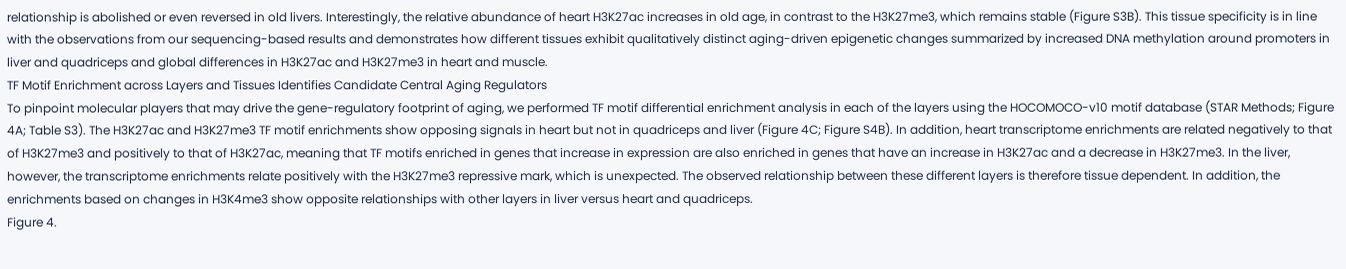relationship is abolished or even reversed in old livers. Interestingly, the relative abundance of heart H3K27ac increases in old age, in contrast to the H3K27me3, which remains stable (Figure S3B). This tissue specificity is in line with the observations from our sequencing-based results and demonstrates how different tissues exhibit qualitatively distinct aging-driven epigenetic changes summarized by increased DNA methylation around promoters in liver and quadriceps and global differences in H3K27ac and H3K27me3 in heart and muscle.
TF Motif Enrichment across Layers and Tissues Identifies Candidate Central Aging Regulators
To pinpoint molecular players that may drive the gene-regulatory footprint of aging, we performed TF motif differential enrichment analysis in each of the layers using the HOCOMOCO-v10 motif database (STAR Methods; Figure 4A; Table S3). The H3K27ac and H3K27me3 TF motif enrichments show opposing signals in heart but not in quadriceps and liver (Figure 4C; Figure S4B). In addition, heart transcriptome enrichments are related negatively to that of H3K27me3 and positively to that of H3K27ac, meaning that TF motifs enriched in genes that increase in expression are also enriched in genes that have an increase in H3K27ac and a decrease in H3K27me3. In the liver, however, the transcriptome enrichments relate positively with the H3K27me3 repressive mark, which is unexpected. The observed relationship between these different layers is therefore tissue dependent. In addition, the enrichments based on changes in H3K4me3 show opposite relationships with other layers in liver versus heart and quadriceps.
Figure 4.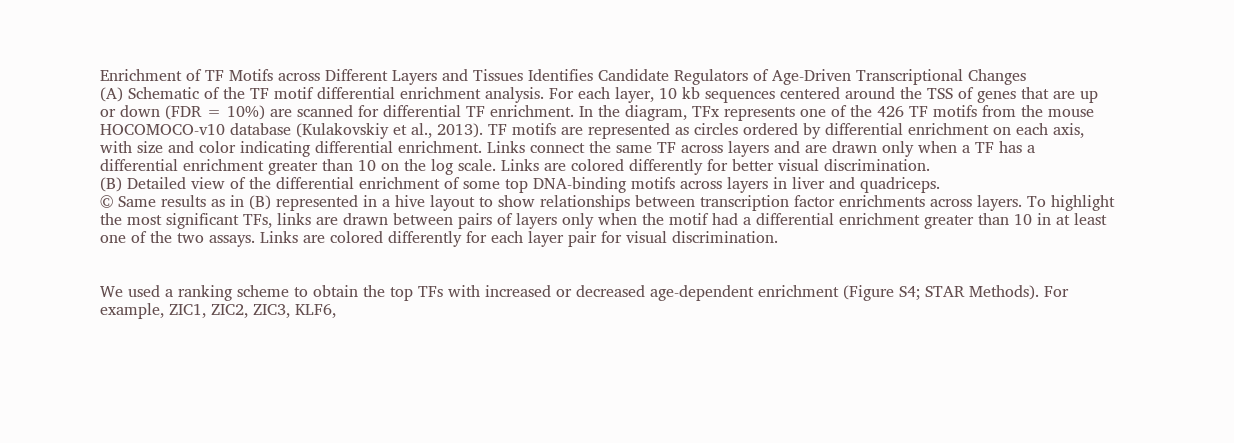Enrichment of TF Motifs across Different Layers and Tissues Identifies Candidate Regulators of Age-Driven Transcriptional Changes
(A) Schematic of the TF motif differential enrichment analysis. For each layer, 10 kb sequences centered around the TSS of genes that are up or down (FDR = 10%) are scanned for differential TF enrichment. In the diagram, TFx represents one of the 426 TF motifs from the mouse HOCOMOCO-v10 database (Kulakovskiy et al., 2013). TF motifs are represented as circles ordered by differential enrichment on each axis, with size and color indicating differential enrichment. Links connect the same TF across layers and are drawn only when a TF has a differential enrichment greater than 10 on the log scale. Links are colored differently for better visual discrimination.
(B) Detailed view of the differential enrichment of some top DNA-binding motifs across layers in liver and quadriceps.
© Same results as in (B) represented in a hive layout to show relationships between transcription factor enrichments across layers. To highlight the most significant TFs, links are drawn between pairs of layers only when the motif had a differential enrichment greater than 10 in at least one of the two assays. Links are colored differently for each layer pair for visual discrimination.


We used a ranking scheme to obtain the top TFs with increased or decreased age-dependent enrichment (Figure S4; STAR Methods). For example, ZIC1, ZIC2, ZIC3, KLF6,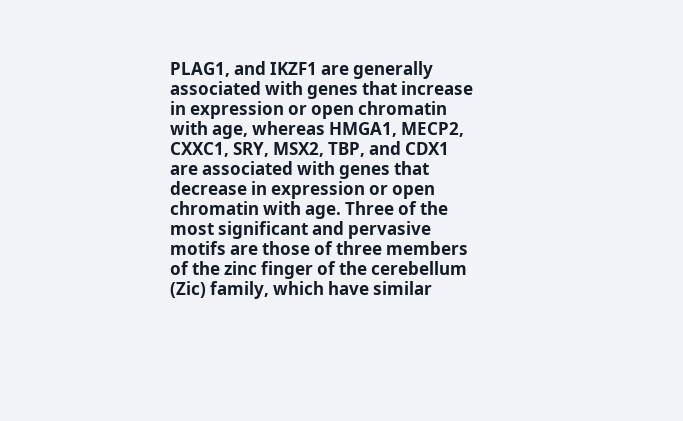PLAG1, and IKZF1 are generally associated with genes that increase in expression or open chromatin with age, whereas HMGA1, MECP2, CXXC1, SRY, MSX2, TBP, and CDX1 are associated with genes that decrease in expression or open chromatin with age. Three of the most significant and pervasive motifs are those of three members of the zinc finger of the cerebellum (Zic) family, which have similar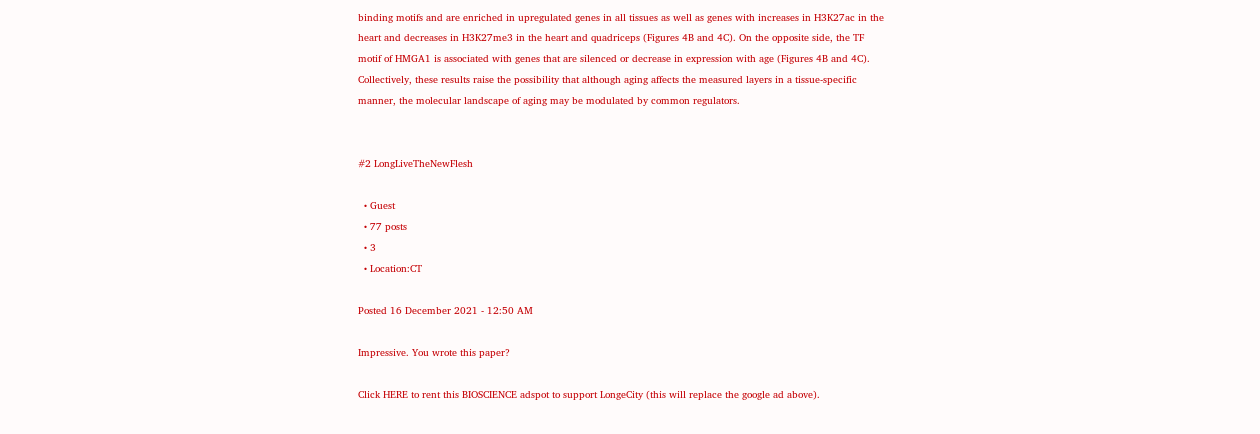binding motifs and are enriched in upregulated genes in all tissues as well as genes with increases in H3K27ac in the heart and decreases in H3K27me3 in the heart and quadriceps (Figures 4B and 4C). On the opposite side, the TF motif of HMGA1 is associated with genes that are silenced or decrease in expression with age (Figures 4B and 4C). Collectively, these results raise the possibility that although aging affects the measured layers in a tissue-specific manner, the molecular landscape of aging may be modulated by common regulators.


#2 LongLiveTheNewFlesh

  • Guest
  • 77 posts
  • 3
  • Location:CT

Posted 16 December 2021 - 12:50 AM

Impressive. You wrote this paper?

Click HERE to rent this BIOSCIENCE adspot to support LongeCity (this will replace the google ad above).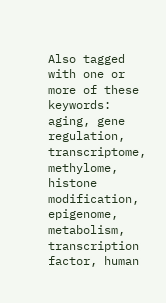Also tagged with one or more of these keywords: aging, gene regulation, transcriptome, methylome, histone modification, epigenome, metabolism, transcription factor, human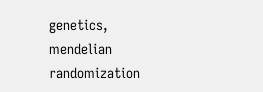genetics, mendelian randomization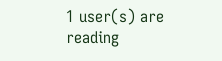1 user(s) are reading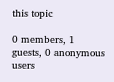this topic

0 members, 1 guests, 0 anonymous users